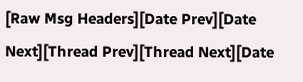[Raw Msg Headers][Date Prev][Date Next][Thread Prev][Thread Next][Date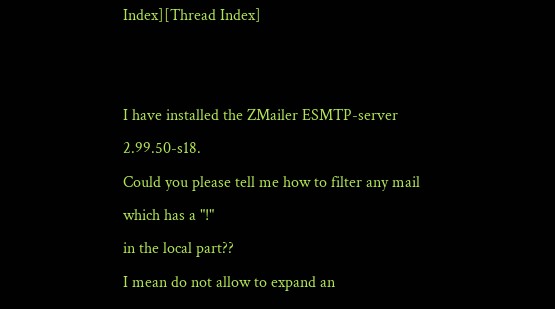Index][Thread Index]


I have installed the ZMailer ESMTP-server 2.99.50-s18.
Could you please tell me how to filter any mail which has a "!"
in the local part??
I mean do not allow to expand an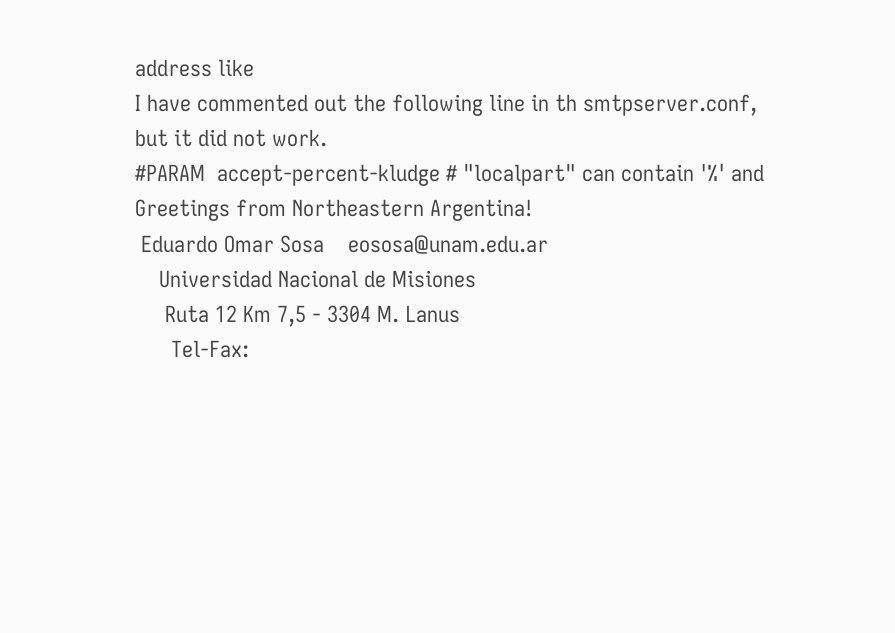address like
I have commented out the following line in th smtpserver.conf,
but it did not work.
#PARAM  accept-percent-kludge # "localpart" can contain '%' and
Greetings from Northeastern Argentina!
 Eduardo Omar Sosa    eososa@unam.edu.ar
    Universidad Nacional de Misiones
     Ruta 12 Km 7,5 - 3304 M. Lanus
      Tel-Fax: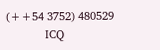(++54 3752) 480529
             ICQ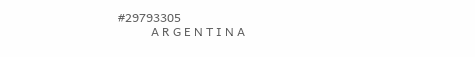#29793305
           A R G E N T I N A